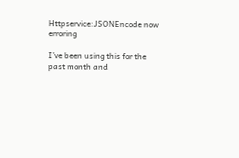Httpservice:JSONEncode now erroring

I’ve been using this for the past month and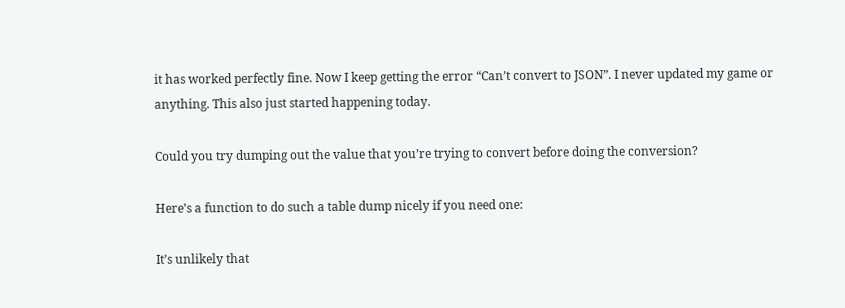it has worked perfectly fine. Now I keep getting the error “Can’t convert to JSON”. I never updated my game or anything. This also just started happening today.

Could you try dumping out the value that you’re trying to convert before doing the conversion?

Here’s a function to do such a table dump nicely if you need one:

It’s unlikely that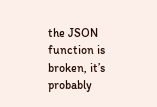the JSON function is broken, it’s probably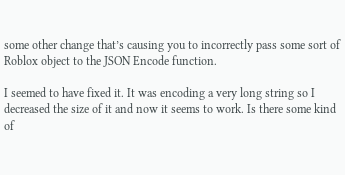some other change that’s causing you to incorrectly pass some sort of Roblox object to the JSON Encode function.

I seemed to have fixed it. It was encoding a very long string so I decreased the size of it and now it seems to work. Is there some kind of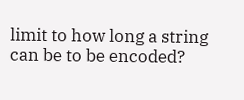limit to how long a string can be to be encoded?